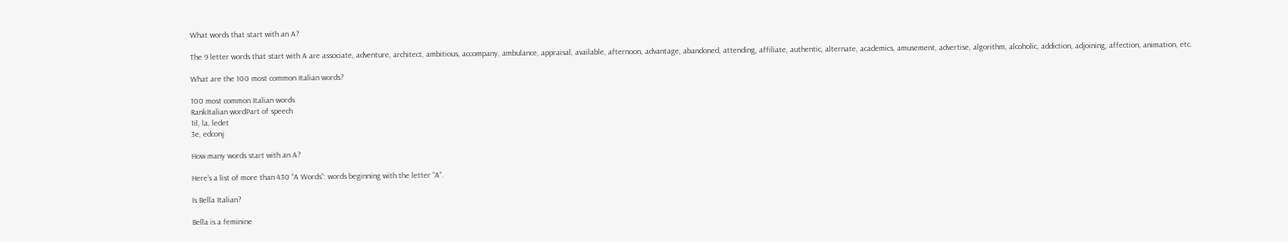What words that start with an A?

The 9 letter words that start with A are associate, adventure, architect, ambitious, accompany, ambulance, appraisal, available, afternoon, advantage, abandoned, attending, affiliate, authentic, alternate, academics, amusement, advertise, algorithm, alcoholic, addiction, adjoining, affection, animation, etc.

What are the 100 most common Italian words?

100 most common Italian words
RankItalian wordPart of speech
1il, la, ledet
3e, edconj

How many words start with an A?

Here’s a list of more than 430 “A Words”: words beginning with the letter “A”.

Is Bella Italian?

Bella is a feminine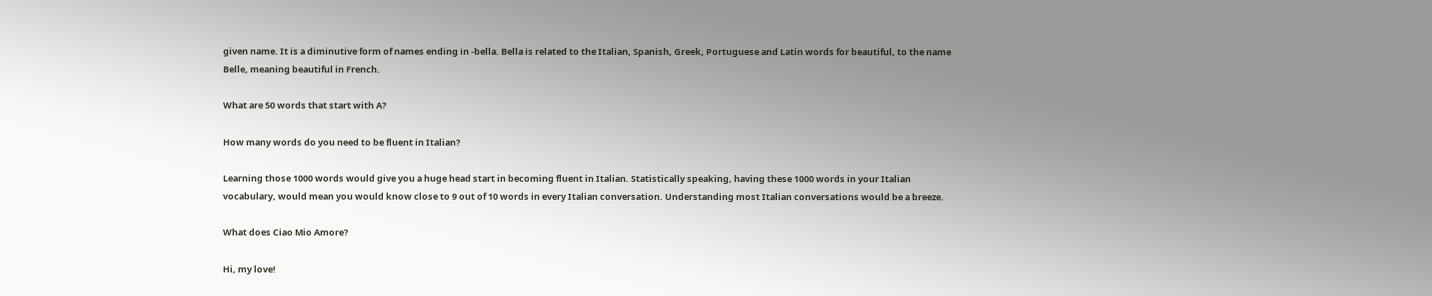given name. It is a diminutive form of names ending in -bella. Bella is related to the Italian, Spanish, Greek, Portuguese and Latin words for beautiful, to the name Belle, meaning beautiful in French.

What are 50 words that start with A?

How many words do you need to be fluent in Italian?

Learning those 1000 words would give you a huge head start in becoming fluent in Italian. Statistically speaking, having these 1000 words in your Italian vocabulary, would mean you would know close to 9 out of 10 words in every Italian conversation. Understanding most Italian conversations would be a breeze.

What does Ciao Mio Amore?

Hi, my love!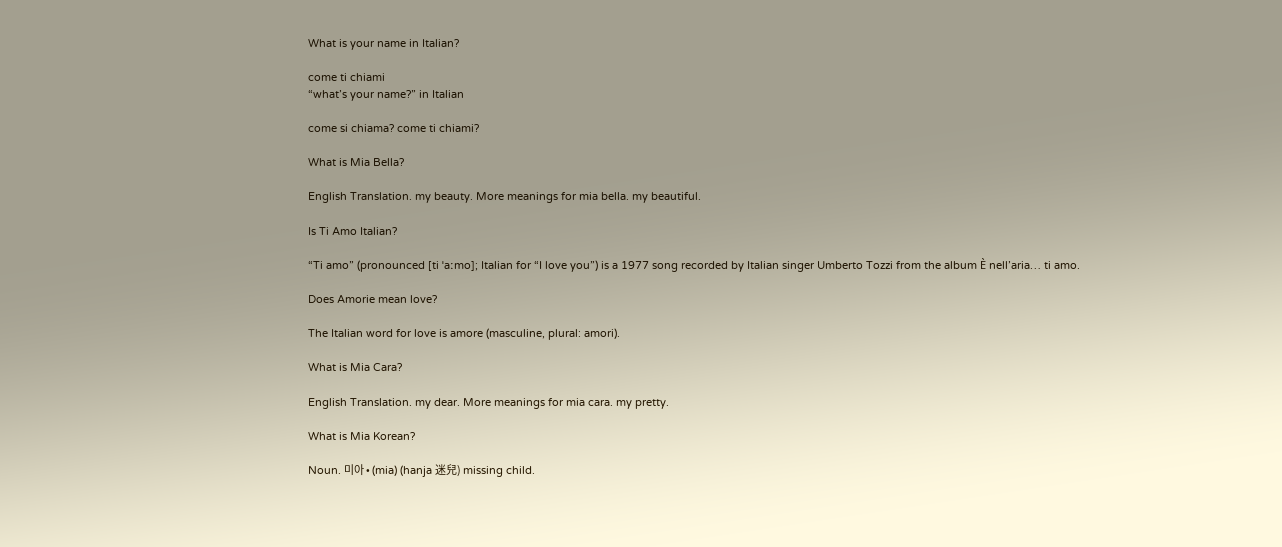What is your name in Italian?

come ti chiami
“what’s your name?” in Italian

come si chiama? come ti chiami?

What is Mia Bella?

English Translation. my beauty. More meanings for mia bella. my beautiful.

Is Ti Amo Italian?

“Ti amo” (pronounced [ti ˈaːmo]; Italian for “I love you”) is a 1977 song recorded by Italian singer Umberto Tozzi from the album È nell’aria… ti amo.

Does Amorie mean love?

The Italian word for love is amore (masculine, plural: amori).

What is Mia Cara?

English Translation. my dear. More meanings for mia cara. my pretty.

What is Mia Korean?

Noun. 미아 • (mia) (hanja 迷兒) missing child.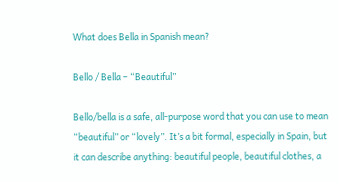What does Bella in Spanish mean?

Bello / Bella – “Beautiful”

Bello/bella is a safe, all-purpose word that you can use to mean “beautiful” or “lovely”. It’s a bit formal, especially in Spain, but it can describe anything: beautiful people, beautiful clothes, a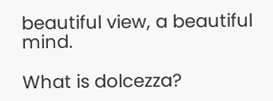beautiful view, a beautiful mind.

What is dolcezza?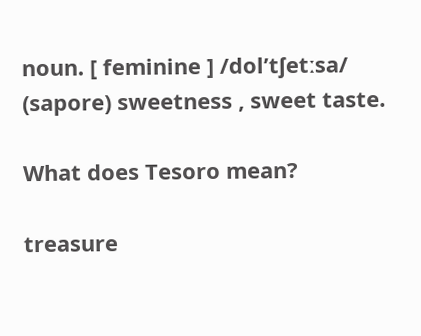noun. [ feminine ] /dol’tʃetːsa/ (sapore) sweetness , sweet taste.

What does Tesoro mean?

treasure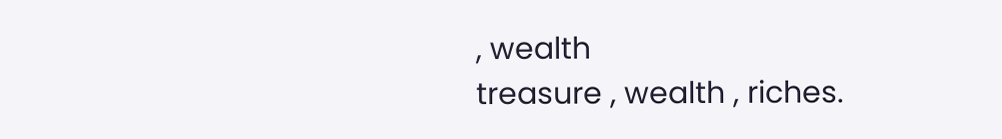, wealth
treasure , wealth , riches.